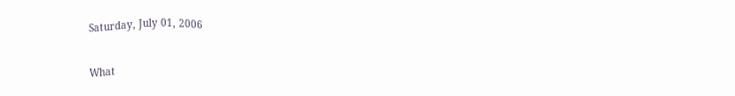Saturday, July 01, 2006


What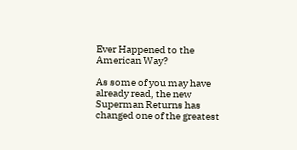Ever Happened to the American Way?

As some of you may have already read, the new Superman Returns has changed one of the greatest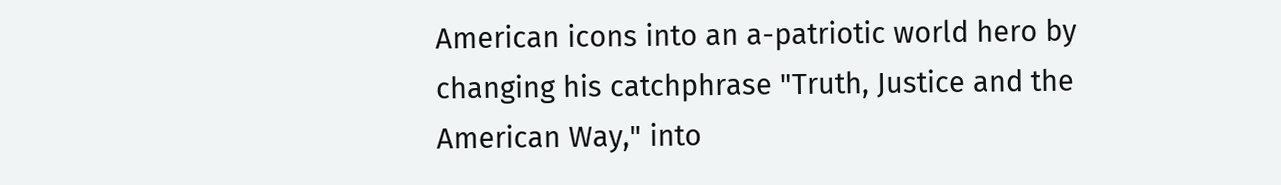American icons into an a-patriotic world hero by changing his catchphrase "Truth, Justice and the American Way," into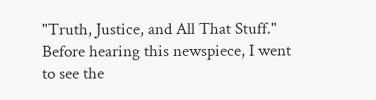"Truth, Justice, and All That Stuff." Before hearing this newspiece, I went to see the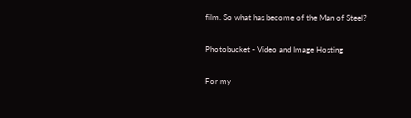film. So what has become of the Man of Steel?

Photobucket - Video and Image Hosting

For my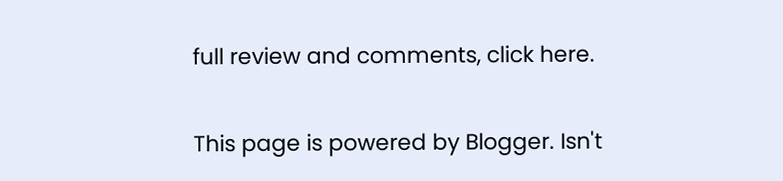full review and comments, click here.

This page is powered by Blogger. Isn't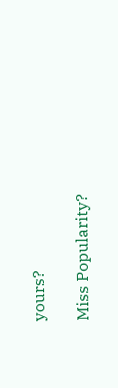yours?

Miss Popularity?